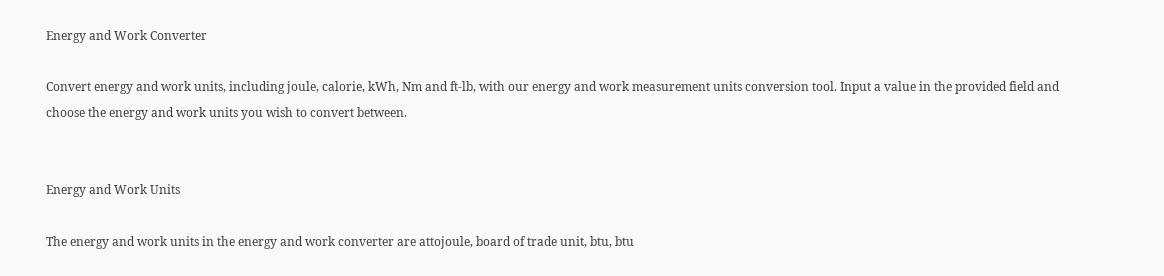Energy and Work Converter

Convert energy and work units, including joule, calorie, kWh, Nm and ft-lb, with our energy and work measurement units conversion tool. Input a value in the provided field and choose the energy and work units you wish to convert between.


Energy and Work Units

The energy and work units in the energy and work converter are attojoule, board of trade unit, btu, btu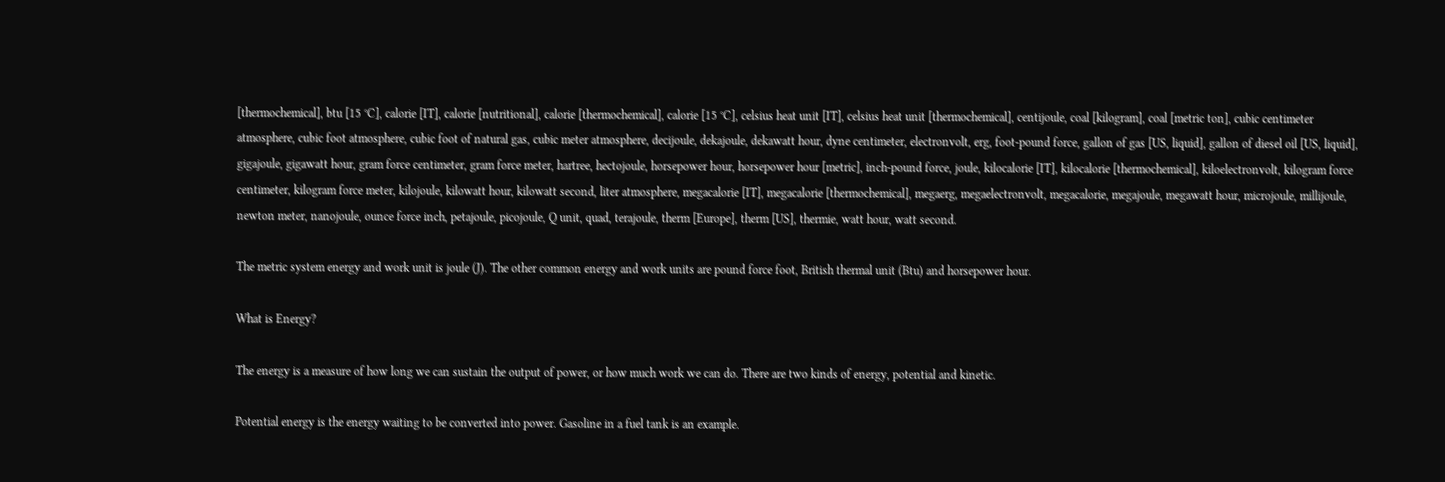[thermochemical], btu [15 °C], calorie [IT], calorie [nutritional], calorie [thermochemical], calorie [15 °C], celsius heat unit [IT], celsius heat unit [thermochemical], centijoule, coal [kilogram], coal [metric ton], cubic centimeter atmosphere, cubic foot atmosphere, cubic foot of natural gas, cubic meter atmosphere, decijoule, dekajoule, dekawatt hour, dyne centimeter, electronvolt, erg, foot-pound force, gallon of gas [US, liquid], gallon of diesel oil [US, liquid], gigajoule, gigawatt hour, gram force centimeter, gram force meter, hartree, hectojoule, horsepower hour, horsepower hour [metric], inch-pound force, joule, kilocalorie [IT], kilocalorie [thermochemical], kiloelectronvolt, kilogram force centimeter, kilogram force meter, kilojoule, kilowatt hour, kilowatt second, liter atmosphere, megacalorie [IT], megacalorie [thermochemical], megaerg, megaelectronvolt, megacalorie, megajoule, megawatt hour, microjoule, millijoule, newton meter, nanojoule, ounce force inch, petajoule, picojoule, Q unit, quad, terajoule, therm [Europe], therm [US], thermie, watt hour, watt second.

The metric system energy and work unit is joule (J). The other common energy and work units are pound force foot, British thermal unit (Btu) and horsepower hour.

What is Energy?

The energy is a measure of how long we can sustain the output of power, or how much work we can do. There are two kinds of energy, potential and kinetic.

Potential energy is the energy waiting to be converted into power. Gasoline in a fuel tank is an example.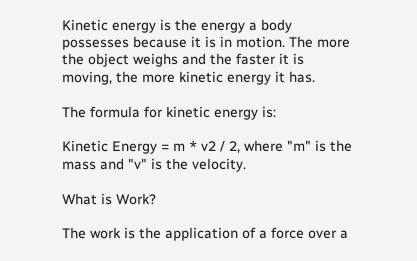Kinetic energy is the energy a body possesses because it is in motion. The more the object weighs and the faster it is moving, the more kinetic energy it has.

The formula for kinetic energy is:

Kinetic Energy = m * v2 / 2, where "m" is the mass and "v" is the velocity.

What is Work?

The work is the application of a force over a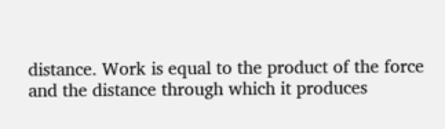distance. Work is equal to the product of the force and the distance through which it produces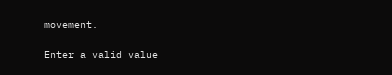movement.

Enter a valid value